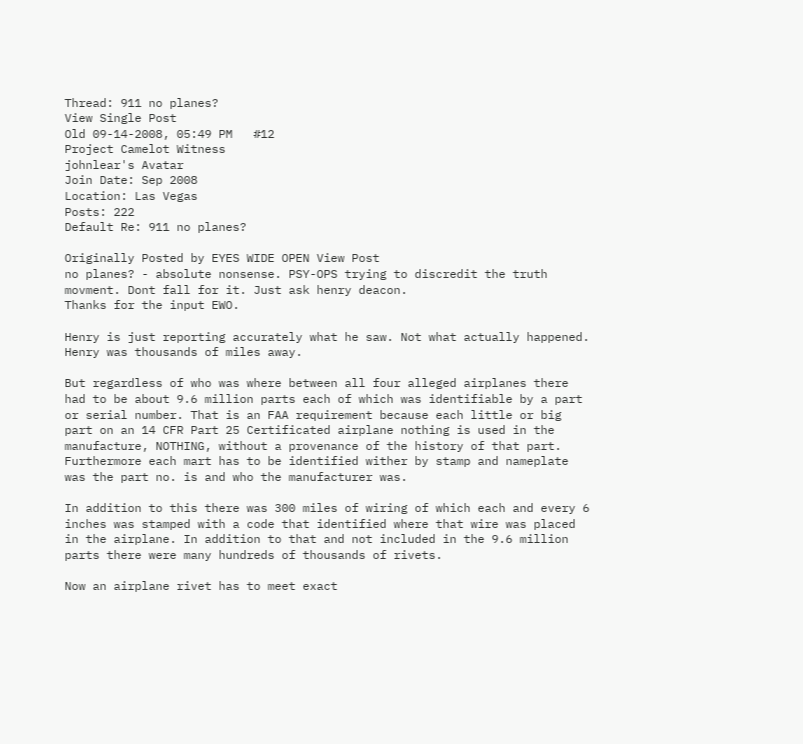Thread: 911 no planes?
View Single Post
Old 09-14-2008, 05:49 PM   #12
Project Camelot Witness
johnlear's Avatar
Join Date: Sep 2008
Location: Las Vegas
Posts: 222
Default Re: 911 no planes?

Originally Posted by EYES WIDE OPEN View Post
no planes? - absolute nonsense. PSY-OPS trying to discredit the truth movment. Dont fall for it. Just ask henry deacon.
Thanks for the input EWO.

Henry is just reporting accurately what he saw. Not what actually happened. Henry was thousands of miles away.

But regardless of who was where between all four alleged airplanes there had to be about 9.6 million parts each of which was identifiable by a part or serial number. That is an FAA requirement because each little or big part on an 14 CFR Part 25 Certificated airplane nothing is used in the manufacture, NOTHING, without a provenance of the history of that part. Furthermore each mart has to be identified wither by stamp and nameplate was the part no. is and who the manufacturer was.

In addition to this there was 300 miles of wiring of which each and every 6 inches was stamped with a code that identified where that wire was placed in the airplane. In addition to that and not included in the 9.6 million parts there were many hundreds of thousands of rivets.

Now an airplane rivet has to meet exact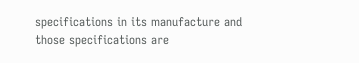specifications in its manufacture and those specifications are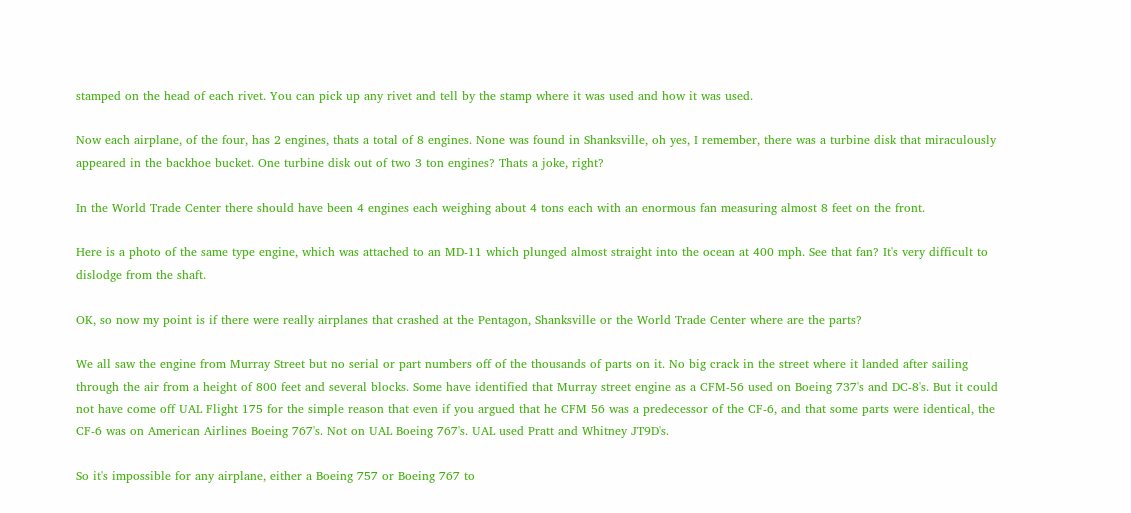stamped on the head of each rivet. You can pick up any rivet and tell by the stamp where it was used and how it was used.

Now each airplane, of the four, has 2 engines, thats a total of 8 engines. None was found in Shanksville, oh yes, I remember, there was a turbine disk that miraculously appeared in the backhoe bucket. One turbine disk out of two 3 ton engines? Thats a joke, right?

In the World Trade Center there should have been 4 engines each weighing about 4 tons each with an enormous fan measuring almost 8 feet on the front.

Here is a photo of the same type engine, which was attached to an MD-11 which plunged almost straight into the ocean at 400 mph. See that fan? It's very difficult to dislodge from the shaft.

OK, so now my point is if there were really airplanes that crashed at the Pentagon, Shanksville or the World Trade Center where are the parts?

We all saw the engine from Murray Street but no serial or part numbers off of the thousands of parts on it. No big crack in the street where it landed after sailing through the air from a height of 800 feet and several blocks. Some have identified that Murray street engine as a CFM-56 used on Boeing 737's and DC-8's. But it could not have come off UAL Flight 175 for the simple reason that even if you argued that he CFM 56 was a predecessor of the CF-6, and that some parts were identical, the CF-6 was on American Airlines Boeing 767's. Not on UAL Boeing 767's. UAL used Pratt and Whitney JT9D's.

So it's impossible for any airplane, either a Boeing 757 or Boeing 767 to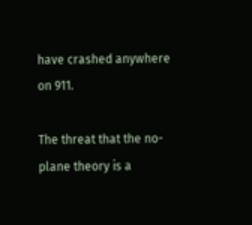have crashed anywhere on 911.

The threat that the no-plane theory is a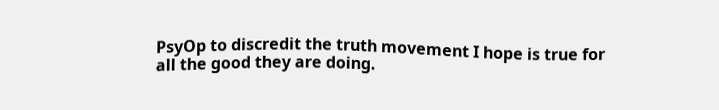PsyOp to discredit the truth movement I hope is true for all the good they are doing.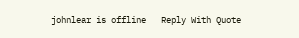johnlear is offline   Reply With Quote